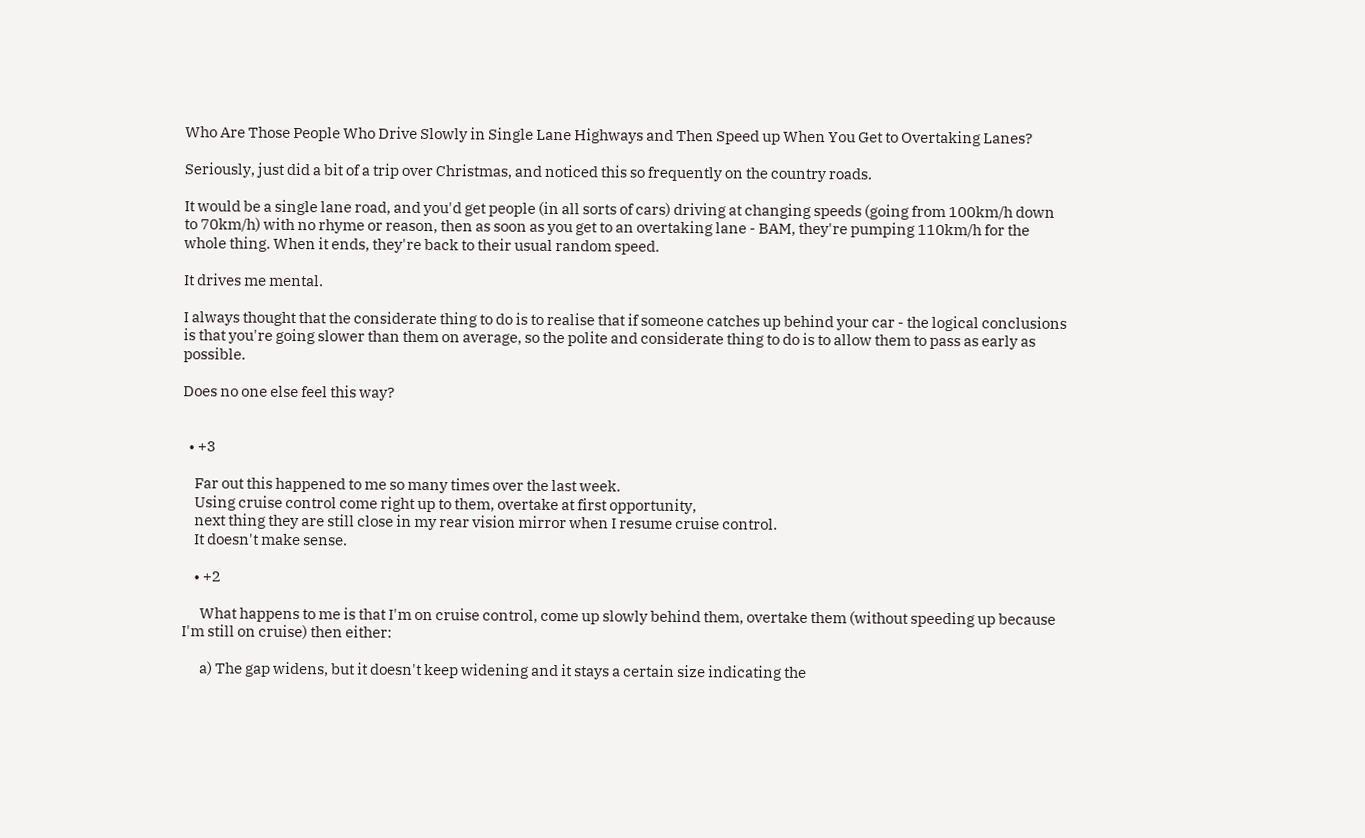Who Are Those People Who Drive Slowly in Single Lane Highways and Then Speed up When You Get to Overtaking Lanes?

Seriously, just did a bit of a trip over Christmas, and noticed this so frequently on the country roads.

It would be a single lane road, and you'd get people (in all sorts of cars) driving at changing speeds (going from 100km/h down to 70km/h) with no rhyme or reason, then as soon as you get to an overtaking lane - BAM, they're pumping 110km/h for the whole thing. When it ends, they're back to their usual random speed.

It drives me mental.

I always thought that the considerate thing to do is to realise that if someone catches up behind your car - the logical conclusions is that you're going slower than them on average, so the polite and considerate thing to do is to allow them to pass as early as possible.

Does no one else feel this way?


  • +3

    Far out this happened to me so many times over the last week.
    Using cruise control come right up to them, overtake at first opportunity,
    next thing they are still close in my rear vision mirror when I resume cruise control.
    It doesn't make sense.

    • +2

      What happens to me is that I'm on cruise control, come up slowly behind them, overtake them (without speeding up because I'm still on cruise) then either:

      a) The gap widens, but it doesn't keep widening and it stays a certain size indicating the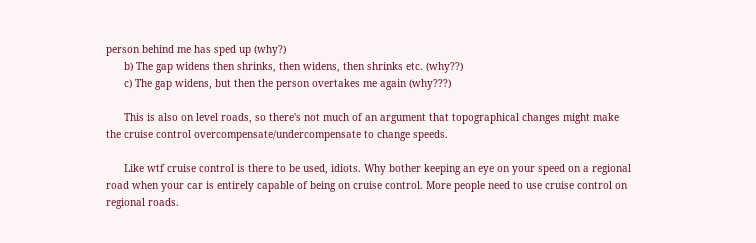person behind me has sped up (why?)
      b) The gap widens then shrinks, then widens, then shrinks etc. (why??)
      c) The gap widens, but then the person overtakes me again (why???)

      This is also on level roads, so there's not much of an argument that topographical changes might make the cruise control overcompensate/undercompensate to change speeds.

      Like wtf cruise control is there to be used, idiots. Why bother keeping an eye on your speed on a regional road when your car is entirely capable of being on cruise control. More people need to use cruise control on regional roads.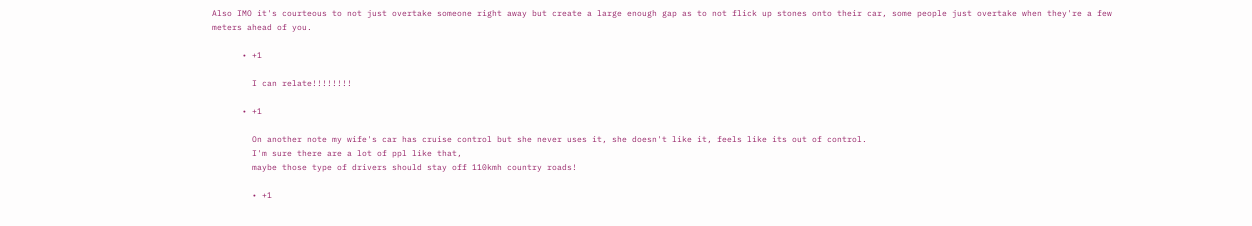Also IMO it's courteous to not just overtake someone right away but create a large enough gap as to not flick up stones onto their car, some people just overtake when they're a few meters ahead of you.

      • +1

        I can relate!!!!!!!!

      • +1

        On another note my wife's car has cruise control but she never uses it, she doesn't like it, feels like its out of control.
        I'm sure there are a lot of ppl like that,
        maybe those type of drivers should stay off 110kmh country roads!

        • +1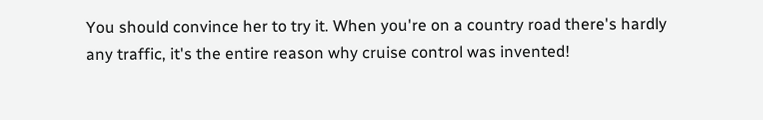You should convince her to try it. When you're on a country road there's hardly any traffic, it's the entire reason why cruise control was invented!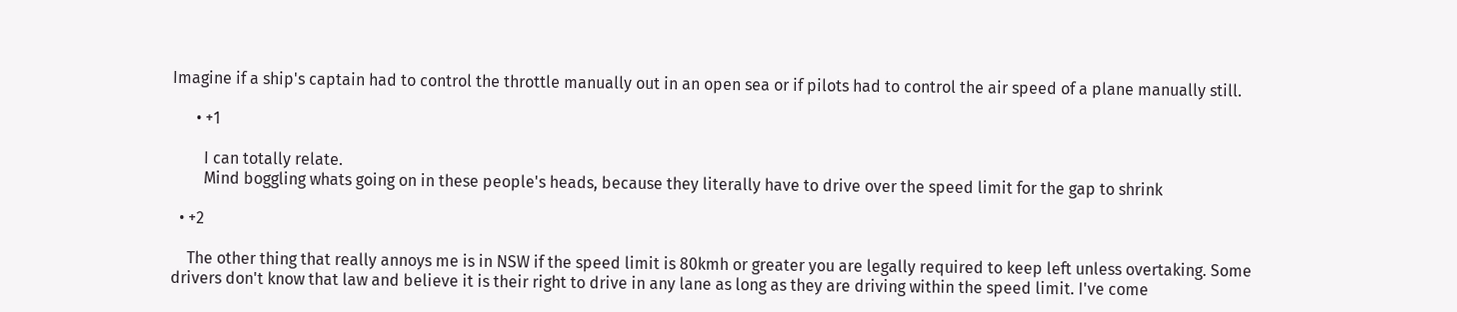Imagine if a ship's captain had to control the throttle manually out in an open sea or if pilots had to control the air speed of a plane manually still.

      • +1

        I can totally relate.
        Mind boggling whats going on in these people's heads, because they literally have to drive over the speed limit for the gap to shrink

  • +2

    The other thing that really annoys me is in NSW if the speed limit is 80kmh or greater you are legally required to keep left unless overtaking. Some drivers don't know that law and believe it is their right to drive in any lane as long as they are driving within the speed limit. I've come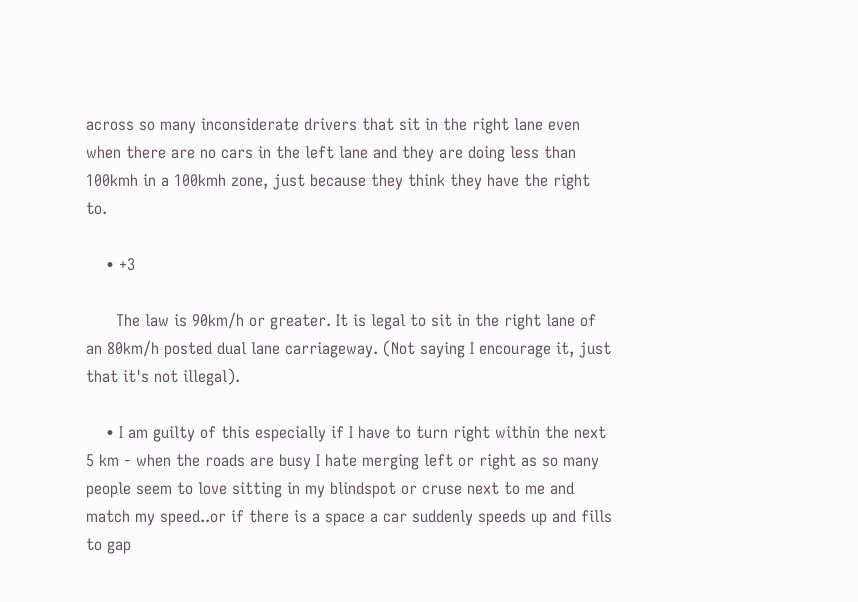across so many inconsiderate drivers that sit in the right lane even when there are no cars in the left lane and they are doing less than 100kmh in a 100kmh zone, just because they think they have the right to.

    • +3

      The law is 90km/h or greater. It is legal to sit in the right lane of an 80km/h posted dual lane carriageway. (Not saying I encourage it, just that it's not illegal).

    • I am guilty of this especially if I have to turn right within the next 5 km - when the roads are busy I hate merging left or right as so many people seem to love sitting in my blindspot or cruse next to me and match my speed..or if there is a space a car suddenly speeds up and fills to gap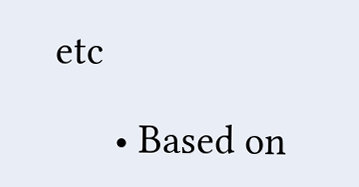etc

      • Based on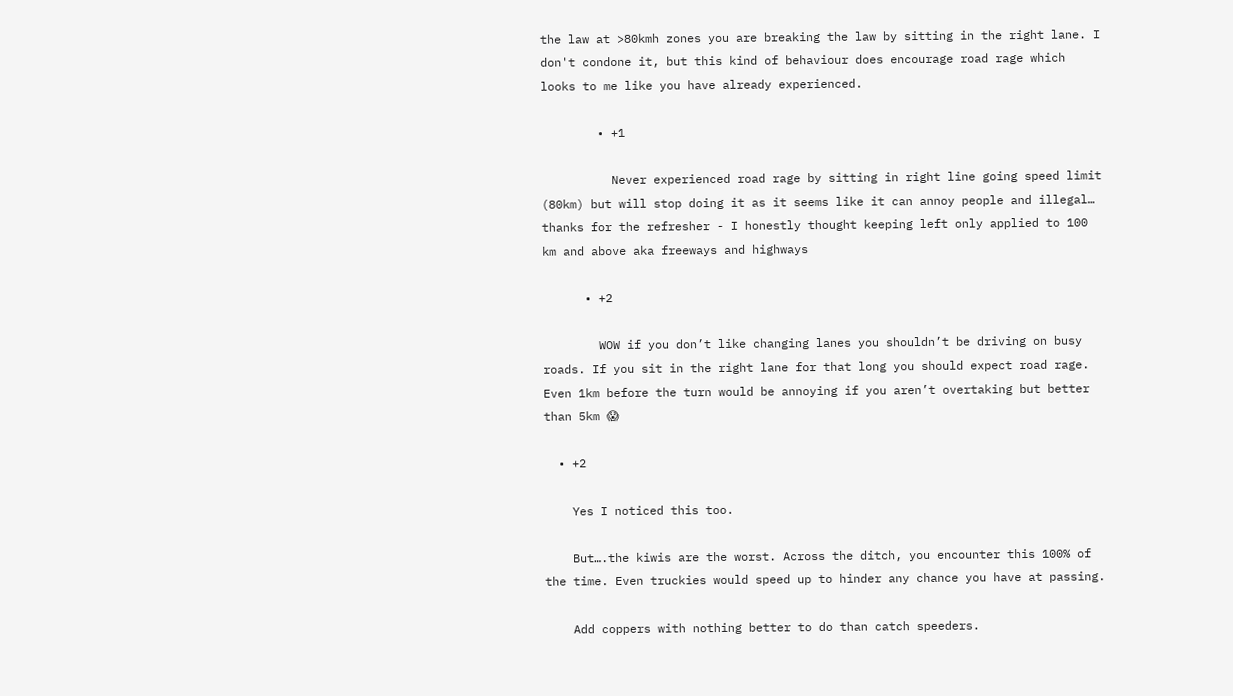the law at >80kmh zones you are breaking the law by sitting in the right lane. I don't condone it, but this kind of behaviour does encourage road rage which looks to me like you have already experienced.

        • +1

          Never experienced road rage by sitting in right line going speed limit (80km) but will stop doing it as it seems like it can annoy people and illegal… thanks for the refresher - I honestly thought keeping left only applied to 100 km and above aka freeways and highways

      • +2

        WOW if you don’t like changing lanes you shouldn’t be driving on busy roads. If you sit in the right lane for that long you should expect road rage. Even 1km before the turn would be annoying if you aren’t overtaking but better than 5km 😱

  • +2

    Yes I noticed this too.

    But….the kiwis are the worst. Across the ditch, you encounter this 100% of the time. Even truckies would speed up to hinder any chance you have at passing.

    Add coppers with nothing better to do than catch speeders.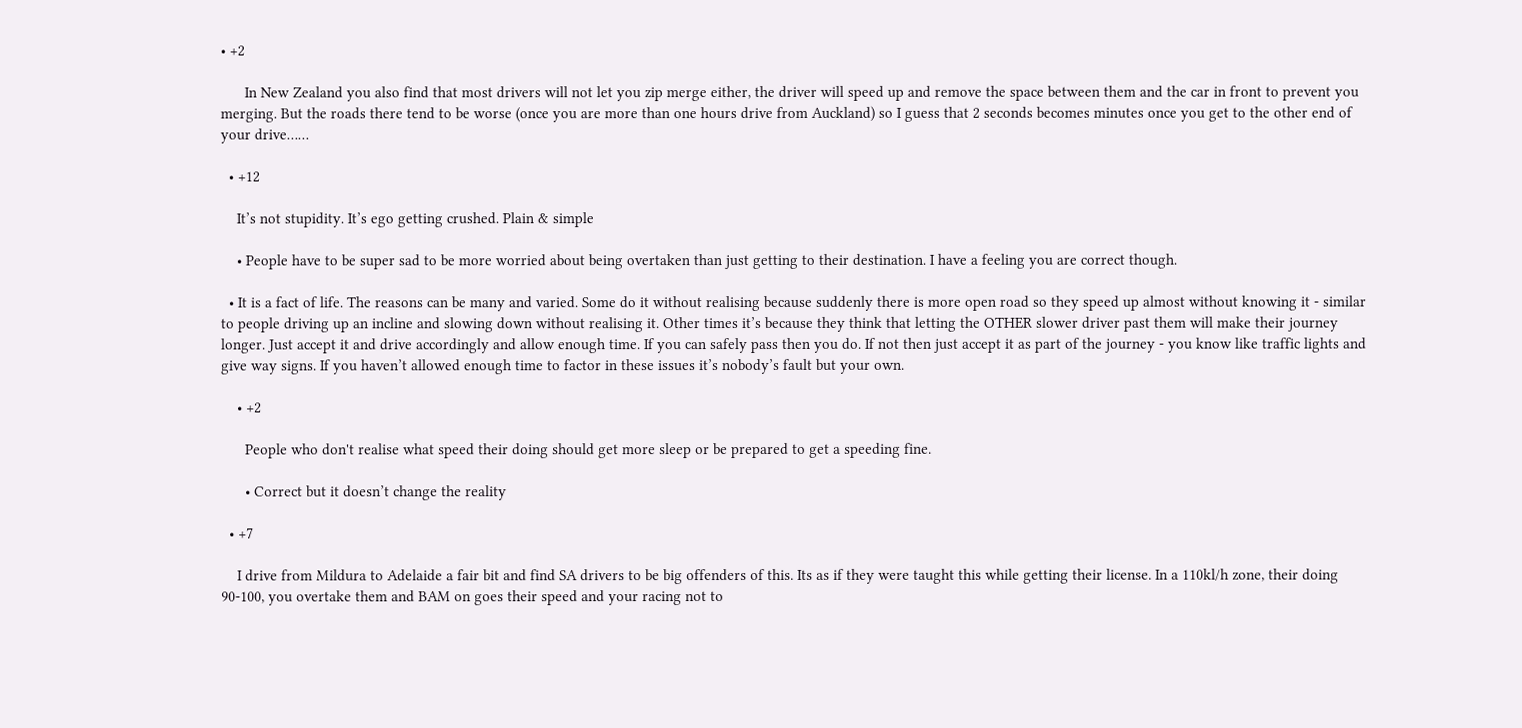• +2

      In New Zealand you also find that most drivers will not let you zip merge either, the driver will speed up and remove the space between them and the car in front to prevent you merging. But the roads there tend to be worse (once you are more than one hours drive from Auckland) so I guess that 2 seconds becomes minutes once you get to the other end of your drive……

  • +12

    It’s not stupidity. It’s ego getting crushed. Plain & simple

    • People have to be super sad to be more worried about being overtaken than just getting to their destination. I have a feeling you are correct though.

  • It is a fact of life. The reasons can be many and varied. Some do it without realising because suddenly there is more open road so they speed up almost without knowing it - similar to people driving up an incline and slowing down without realising it. Other times it’s because they think that letting the OTHER slower driver past them will make their journey longer. Just accept it and drive accordingly and allow enough time. If you can safely pass then you do. If not then just accept it as part of the journey - you know like traffic lights and give way signs. If you haven’t allowed enough time to factor in these issues it’s nobody’s fault but your own.

    • +2

      People who don't realise what speed their doing should get more sleep or be prepared to get a speeding fine.

      • Correct but it doesn’t change the reality

  • +7

    I drive from Mildura to Adelaide a fair bit and find SA drivers to be big offenders of this. Its as if they were taught this while getting their license. In a 110kl/h zone, their doing 90-100, you overtake them and BAM on goes their speed and your racing not to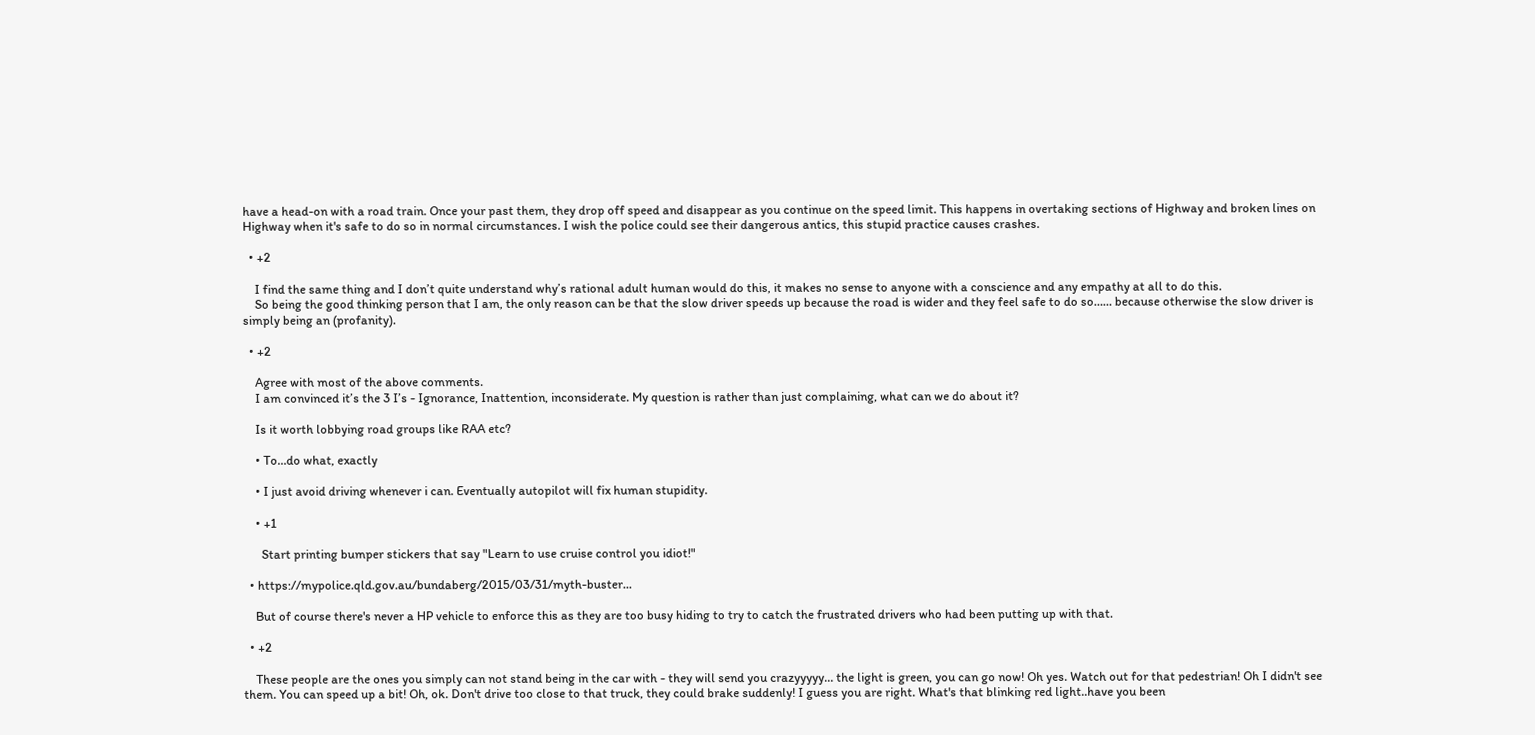have a head-on with a road train. Once your past them, they drop off speed and disappear as you continue on the speed limit. This happens in overtaking sections of Highway and broken lines on Highway when it's safe to do so in normal circumstances. I wish the police could see their dangerous antics, this stupid practice causes crashes.

  • +2

    I find the same thing and I don’t quite understand why’s rational adult human would do this, it makes no sense to anyone with a conscience and any empathy at all to do this.
    So being the good thinking person that I am, the only reason can be that the slow driver speeds up because the road is wider and they feel safe to do so…… because otherwise the slow driver is simply being an (profanity).

  • +2

    Agree with most of the above comments.
    I am convinced it’s the 3 I’s - Ignorance, Inattention, inconsiderate. My question is rather than just complaining, what can we do about it?

    Is it worth lobbying road groups like RAA etc?

    • To…do what, exactly

    • I just avoid driving whenever i can. Eventually autopilot will fix human stupidity.

    • +1

      Start printing bumper stickers that say "Learn to use cruise control you idiot!"

  • https://mypolice.qld.gov.au/bundaberg/2015/03/31/myth-buster...

    But of course there's never a HP vehicle to enforce this as they are too busy hiding to try to catch the frustrated drivers who had been putting up with that.

  • +2

    These people are the ones you simply can not stand being in the car with - they will send you crazyyyyy… the light is green, you can go now! Oh yes. Watch out for that pedestrian! Oh I didn't see them. You can speed up a bit! Oh, ok. Don't drive too close to that truck, they could brake suddenly! I guess you are right. What's that blinking red light..have you been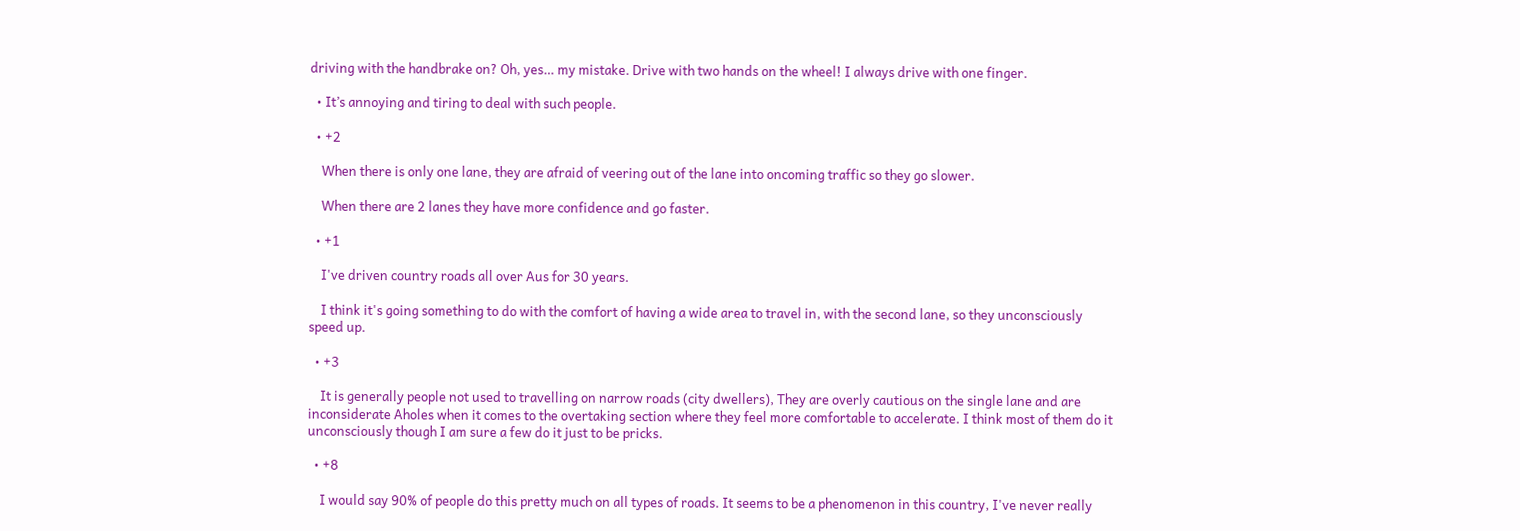driving with the handbrake on? Oh, yes… my mistake. Drive with two hands on the wheel! I always drive with one finger.

  • It’s annoying and tiring to deal with such people.

  • +2

    When there is only one lane, they are afraid of veering out of the lane into oncoming traffic so they go slower.

    When there are 2 lanes they have more confidence and go faster.

  • +1

    I've driven country roads all over Aus for 30 years.

    I think it's going something to do with the comfort of having a wide area to travel in, with the second lane, so they unconsciously speed up.

  • +3

    It is generally people not used to travelling on narrow roads (city dwellers), They are overly cautious on the single lane and are inconsiderate Aholes when it comes to the overtaking section where they feel more comfortable to accelerate. I think most of them do it unconsciously though I am sure a few do it just to be pricks.

  • +8

    I would say 90% of people do this pretty much on all types of roads. It seems to be a phenomenon in this country, I've never really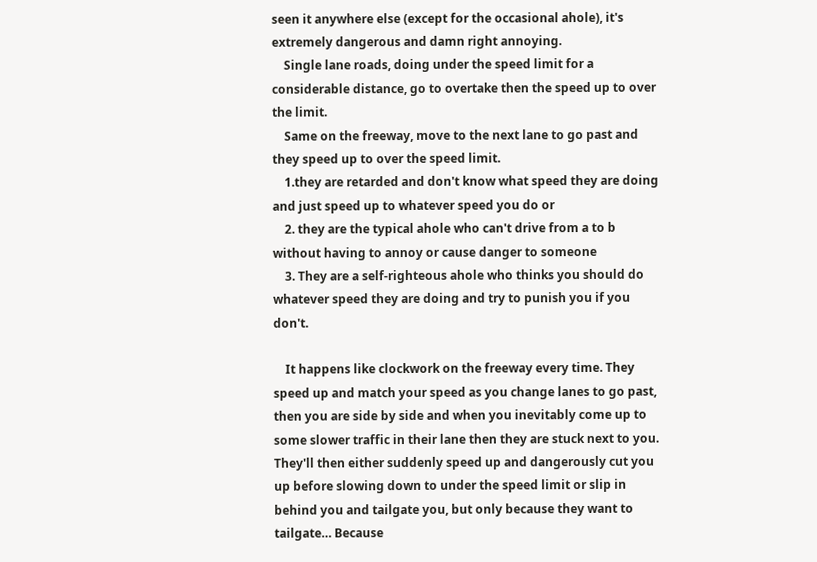seen it anywhere else (except for the occasional ahole), it's extremely dangerous and damn right annoying.
    Single lane roads, doing under the speed limit for a considerable distance, go to overtake then the speed up to over the limit.
    Same on the freeway, move to the next lane to go past and they speed up to over the speed limit.
    1.they are retarded and don't know what speed they are doing and just speed up to whatever speed you do or
    2. they are the typical ahole who can't drive from a to b without having to annoy or cause danger to someone
    3. They are a self-righteous ahole who thinks you should do whatever speed they are doing and try to punish you if you don't.

    It happens like clockwork on the freeway every time. They speed up and match your speed as you change lanes to go past, then you are side by side and when you inevitably come up to some slower traffic in their lane then they are stuck next to you. They'll then either suddenly speed up and dangerously cut you up before slowing down to under the speed limit or slip in behind you and tailgate you, but only because they want to tailgate… Because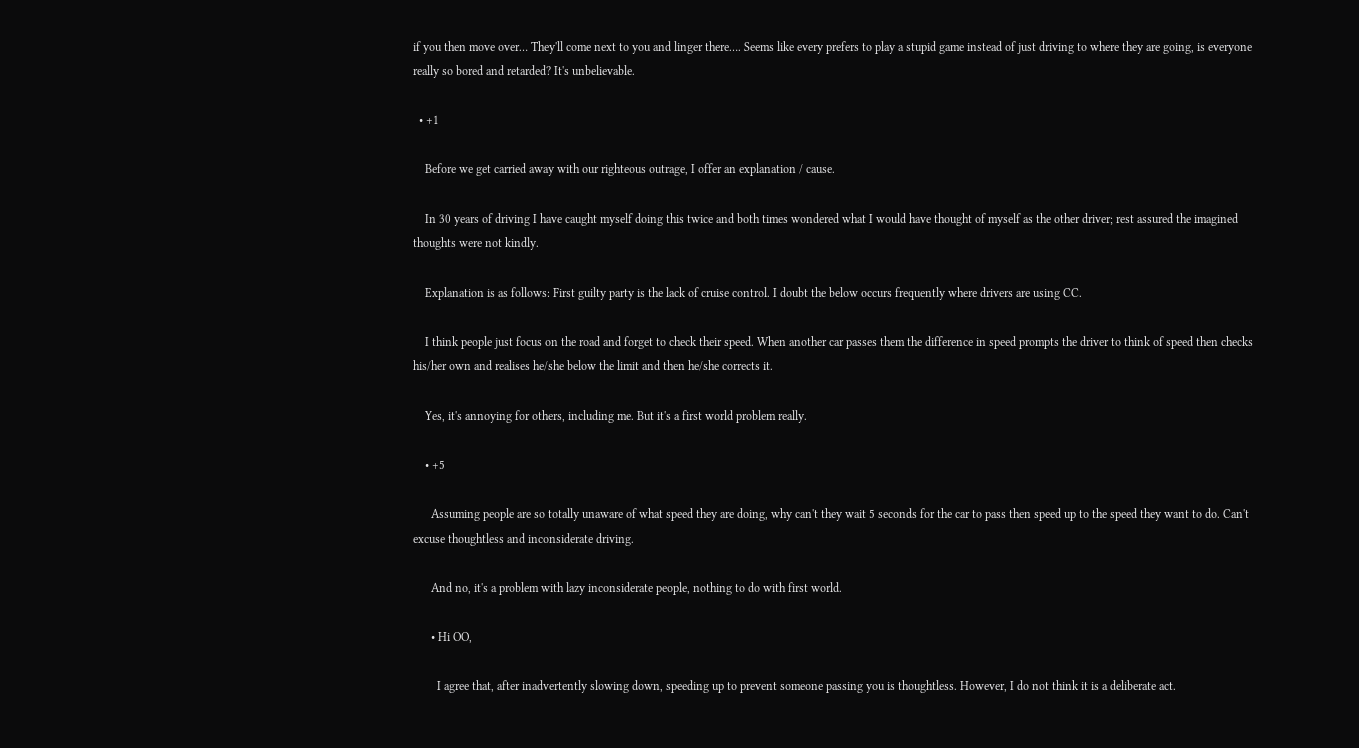if you then move over… They'll come next to you and linger there…. Seems like every prefers to play a stupid game instead of just driving to where they are going, is everyone really so bored and retarded? It's unbelievable.

  • +1

    Before we get carried away with our righteous outrage, I offer an explanation / cause.

    In 30 years of driving I have caught myself doing this twice and both times wondered what I would have thought of myself as the other driver; rest assured the imagined thoughts were not kindly.

    Explanation is as follows: First guilty party is the lack of cruise control. I doubt the below occurs frequently where drivers are using CC.

    I think people just focus on the road and forget to check their speed. When another car passes them the difference in speed prompts the driver to think of speed then checks his/her own and realises he/she below the limit and then he/she corrects it.

    Yes, it's annoying for others, including me. But it's a first world problem really.

    • +5

      Assuming people are so totally unaware of what speed they are doing, why can't they wait 5 seconds for the car to pass then speed up to the speed they want to do. Can't excuse thoughtless and inconsiderate driving.

      And no, it's a problem with lazy inconsiderate people, nothing to do with first world.

      • Hi OO,

        I agree that, after inadvertently slowing down, speeding up to prevent someone passing you is thoughtless. However, I do not think it is a deliberate act.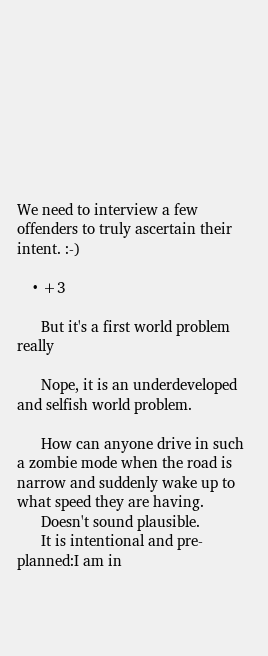We need to interview a few offenders to truly ascertain their intent. :-)

    • +3

      But it's a first world problem really

      Nope, it is an underdeveloped and selfish world problem.

      How can anyone drive in such a zombie mode when the road is narrow and suddenly wake up to what speed they are having.
      Doesn't sound plausible.
      It is intentional and pre-planned:I am in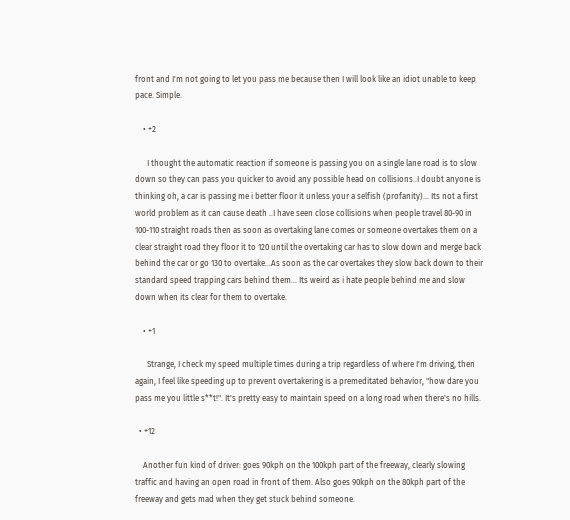front and I'm not going to let you pass me because then I will look like an idiot unable to keep pace. Simple.

    • +2

      I thought the automatic reaction if someone is passing you on a single lane road is to slow down so they can pass you quicker to avoid any possible head on collisions..I doubt anyone is thinking oh, a car is passing me i better floor it unless your a selfish (profanity)… Its not a first world problem as it can cause death ..I have seen close collisions when people travel 80-90 in 100-110 straight roads then as soon as overtaking lane comes or someone overtakes them on a clear straight road they floor it to 120 until the overtaking car has to slow down and merge back behind the car or go 130 to overtake…As soon as the car overtakes they slow back down to their standard speed trapping cars behind them… Its weird as i hate people behind me and slow down when its clear for them to overtake.

    • +1

      Strange, I check my speed multiple times during a trip regardless of where I'm driving, then again, I feel like speeding up to prevent overtakering is a premeditated behavior, "how dare you pass me you little s**t!". It's pretty easy to maintain speed on a long road when there's no hills.

  • +12

    Another fun kind of driver: goes 90kph on the 100kph part of the freeway, clearly slowing traffic and having an open road in front of them. Also goes 90kph on the 80kph part of the freeway and gets mad when they get stuck behind someone.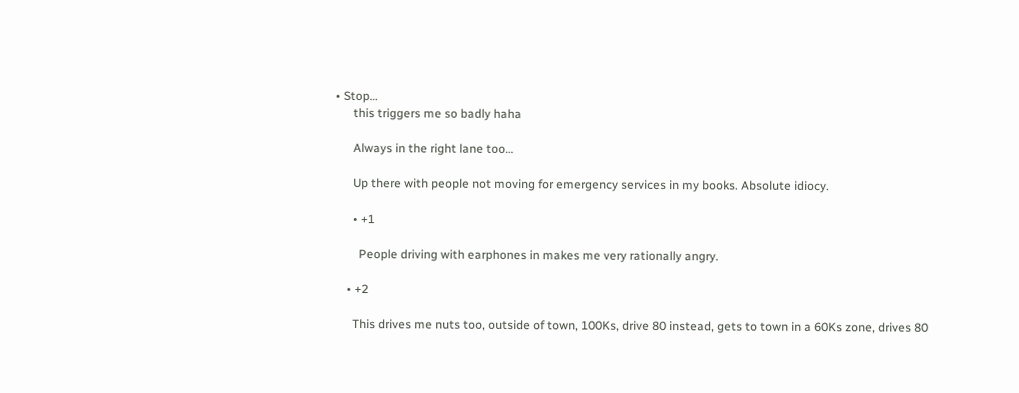• Stop…
      this triggers me so badly haha

      Always in the right lane too…

      Up there with people not moving for emergency services in my books. Absolute idiocy.

      • +1

        People driving with earphones in makes me very rationally angry.

    • +2

      This drives me nuts too, outside of town, 100Ks, drive 80 instead, gets to town in a 60Ks zone, drives 80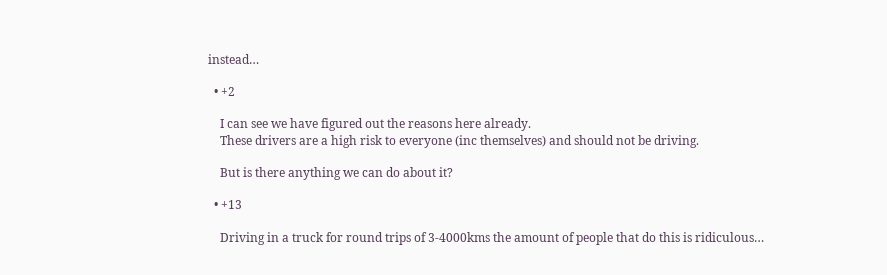instead…

  • +2

    I can see we have figured out the reasons here already.
    These drivers are a high risk to everyone (inc themselves) and should not be driving.

    But is there anything we can do about it?

  • +13

    Driving in a truck for round trips of 3-4000kms the amount of people that do this is ridiculous…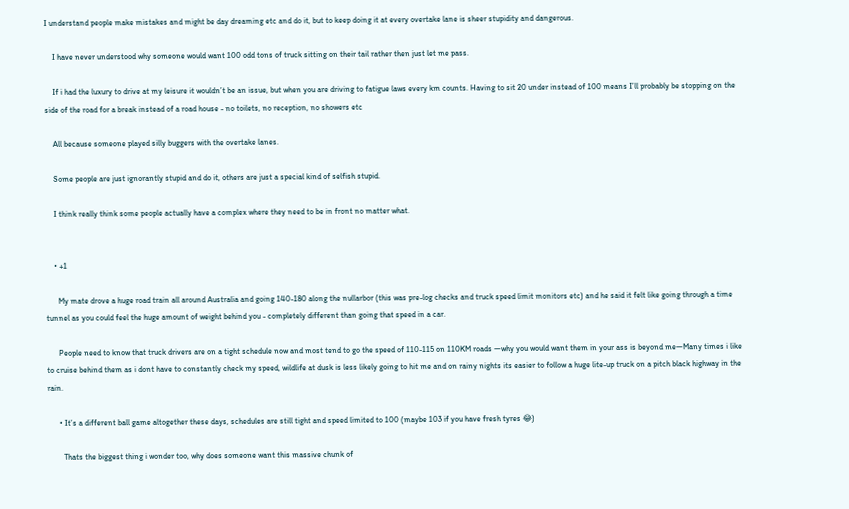I understand people make mistakes and might be day dreaming etc and do it, but to keep doing it at every overtake lane is sheer stupidity and dangerous.

    I have never understood why someone would want 100 odd tons of truck sitting on their tail rather then just let me pass.

    If i had the luxury to drive at my leisure it wouldn’t be an issue, but when you are driving to fatigue laws every km counts. Having to sit 20 under instead of 100 means I’ll probably be stopping on the side of the road for a break instead of a road house - no toilets, no reception, no showers etc

    All because someone played silly buggers with the overtake lanes.

    Some people are just ignorantly stupid and do it, others are just a special kind of selfish stupid.

    I think really think some people actually have a complex where they need to be in front no matter what.


    • +1

      My mate drove a huge road train all around Australia and going 140-180 along the nullarbor (this was pre-log checks and truck speed limit monitors etc) and he said it felt like going through a time tunnel as you could feel the huge amount of weight behind you - completely different than going that speed in a car.

      People need to know that truck drivers are on a tight schedule now and most tend to go the speed of 110-115 on 110KM roads —why you would want them in your ass is beyond me—Many times i like to cruise behind them as i dont have to constantly check my speed, wildlife at dusk is less likely going to hit me and on rainy nights its easier to follow a huge lite-up truck on a pitch black highway in the rain.

      • It’s a different ball game altogether these days, schedules are still tight and speed limited to 100 (maybe 103 if you have fresh tyres 😂)

        Thats the biggest thing i wonder too, why does someone want this massive chunk of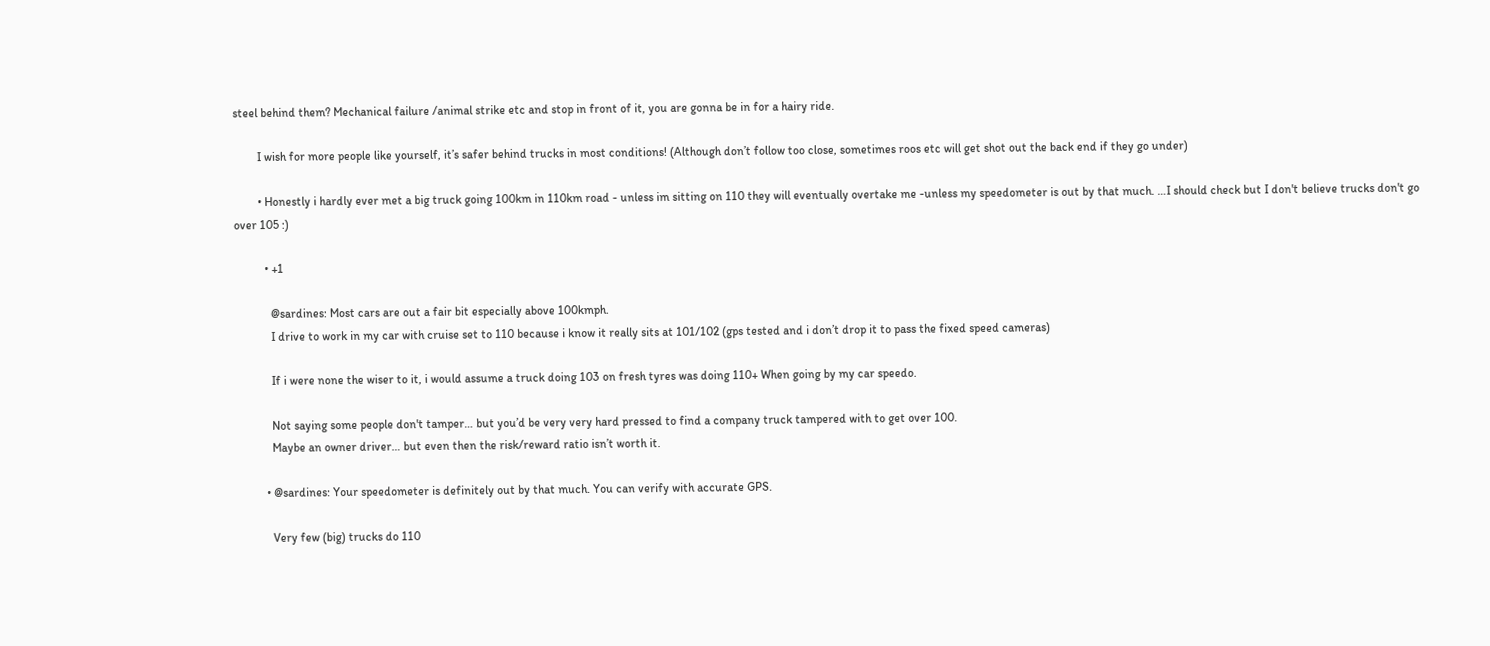steel behind them? Mechanical failure /animal strike etc and stop in front of it, you are gonna be in for a hairy ride.

        I wish for more people like yourself, it’s safer behind trucks in most conditions! (Although don’t follow too close, sometimes roos etc will get shot out the back end if they go under)

        • Honestly i hardly ever met a big truck going 100km in 110km road - unless im sitting on 110 they will eventually overtake me -unless my speedometer is out by that much. …I should check but I don't believe trucks don't go over 105 :)

          • +1

            @sardines: Most cars are out a fair bit especially above 100kmph.
            I drive to work in my car with cruise set to 110 because i know it really sits at 101/102 (gps tested and i don’t drop it to pass the fixed speed cameras)

            If i were none the wiser to it, i would assume a truck doing 103 on fresh tyres was doing 110+ When going by my car speedo.

            Not saying some people don't tamper… but you’d be very very hard pressed to find a company truck tampered with to get over 100.
            Maybe an owner driver… but even then the risk/reward ratio isn’t worth it.

          • @sardines: Your speedometer is definitely out by that much. You can verify with accurate GPS.

            Very few (big) trucks do 110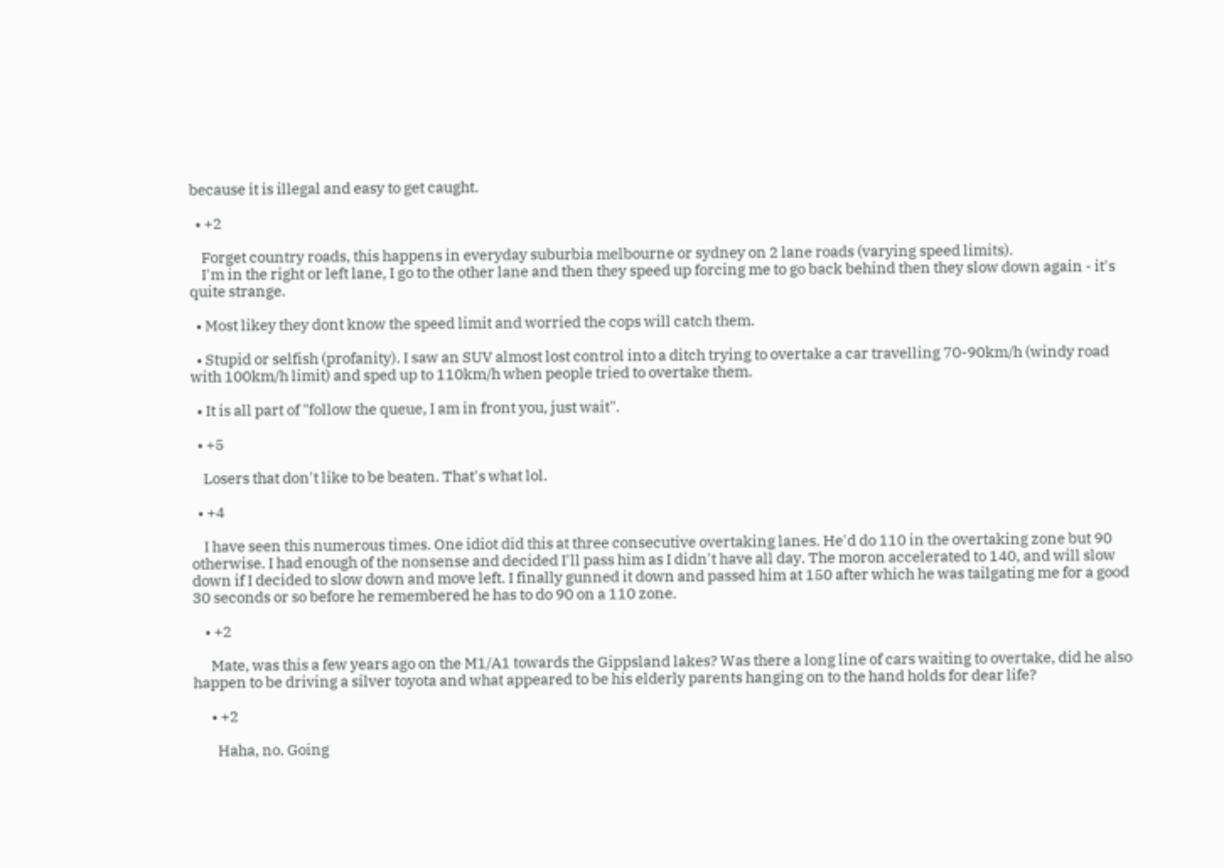because it is illegal and easy to get caught.

  • +2

    Forget country roads, this happens in everyday suburbia melbourne or sydney on 2 lane roads (varying speed limits).
    I'm in the right or left lane, I go to the other lane and then they speed up forcing me to go back behind then they slow down again - it's quite strange.

  • Most likey they dont know the speed limit and worried the cops will catch them.

  • Stupid or selfish (profanity). I saw an SUV almost lost control into a ditch trying to overtake a car travelling 70-90km/h (windy road with 100km/h limit) and sped up to 110km/h when people tried to overtake them.

  • It is all part of "follow the queue, I am in front you, just wait".

  • +5

    Losers that don't like to be beaten. That's what lol.

  • +4

    I have seen this numerous times. One idiot did this at three consecutive overtaking lanes. He'd do 110 in the overtaking zone but 90 otherwise. I had enough of the nonsense and decided I'll pass him as I didn't have all day. The moron accelerated to 140, and will slow down if I decided to slow down and move left. I finally gunned it down and passed him at 150 after which he was tailgating me for a good 30 seconds or so before he remembered he has to do 90 on a 110 zone.

    • +2

      Mate, was this a few years ago on the M1/A1 towards the Gippsland lakes? Was there a long line of cars waiting to overtake, did he also happen to be driving a silver toyota and what appeared to be his elderly parents hanging on to the hand holds for dear life?

      • +2

        Haha, no. Going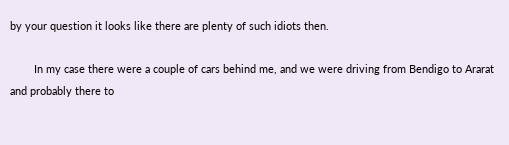by your question it looks like there are plenty of such idiots then.

        In my case there were a couple of cars behind me, and we were driving from Bendigo to Ararat and probably there to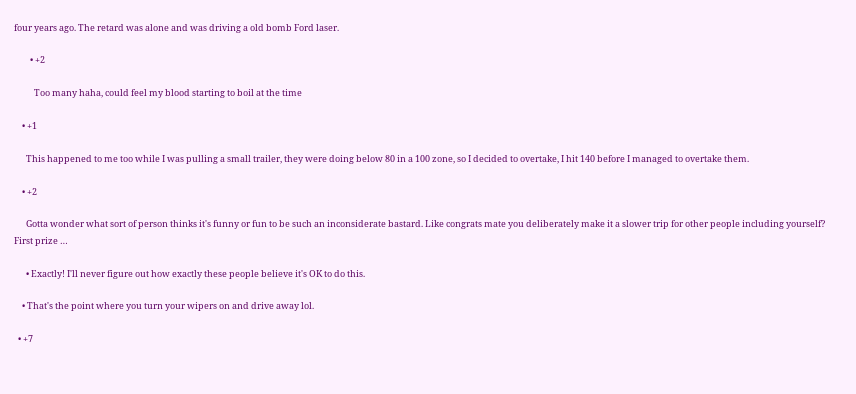four years ago. The retard was alone and was driving a old bomb Ford laser.

        • +2

          Too many haha, could feel my blood starting to boil at the time

    • +1

      This happened to me too while I was pulling a small trailer, they were doing below 80 in a 100 zone, so I decided to overtake, I hit 140 before I managed to overtake them.

    • +2

      Gotta wonder what sort of person thinks it's funny or fun to be such an inconsiderate bastard. Like congrats mate you deliberately make it a slower trip for other people including yourself? First prize …

      • Exactly! I'll never figure out how exactly these people believe it's OK to do this.

    • That's the point where you turn your wipers on and drive away lol.

  • +7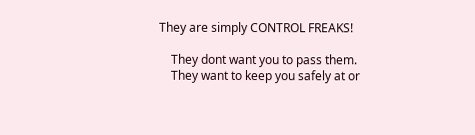They are simply CONTROL FREAKS!

    They dont want you to pass them.
    They want to keep you safely at or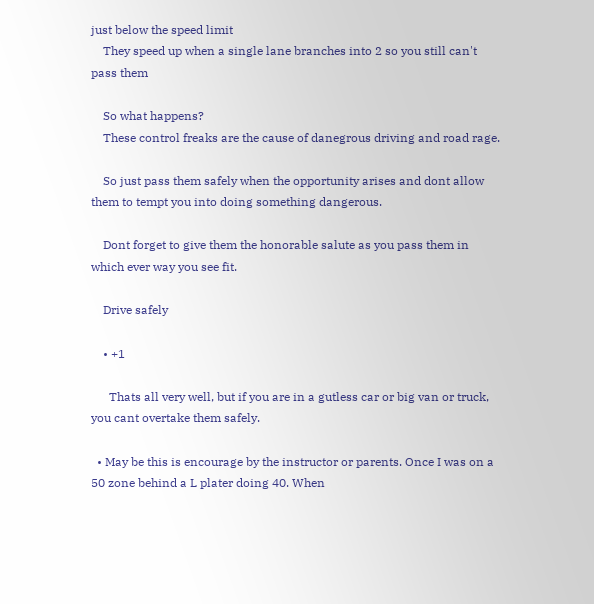just below the speed limit
    They speed up when a single lane branches into 2 so you still can't pass them

    So what happens?
    These control freaks are the cause of danegrous driving and road rage.

    So just pass them safely when the opportunity arises and dont allow them to tempt you into doing something dangerous.

    Dont forget to give them the honorable salute as you pass them in which ever way you see fit.

    Drive safely

    • +1

      Thats all very well, but if you are in a gutless car or big van or truck, you cant overtake them safely.

  • May be this is encourage by the instructor or parents. Once I was on a 50 zone behind a L plater doing 40. When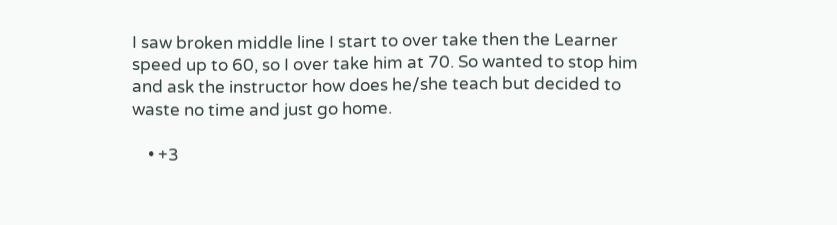I saw broken middle line I start to over take then the Learner speed up to 60, so I over take him at 70. So wanted to stop him and ask the instructor how does he/she teach but decided to waste no time and just go home.

    • +3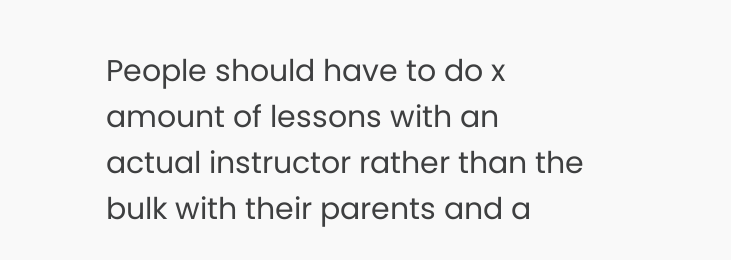People should have to do x amount of lessons with an actual instructor rather than the bulk with their parents and a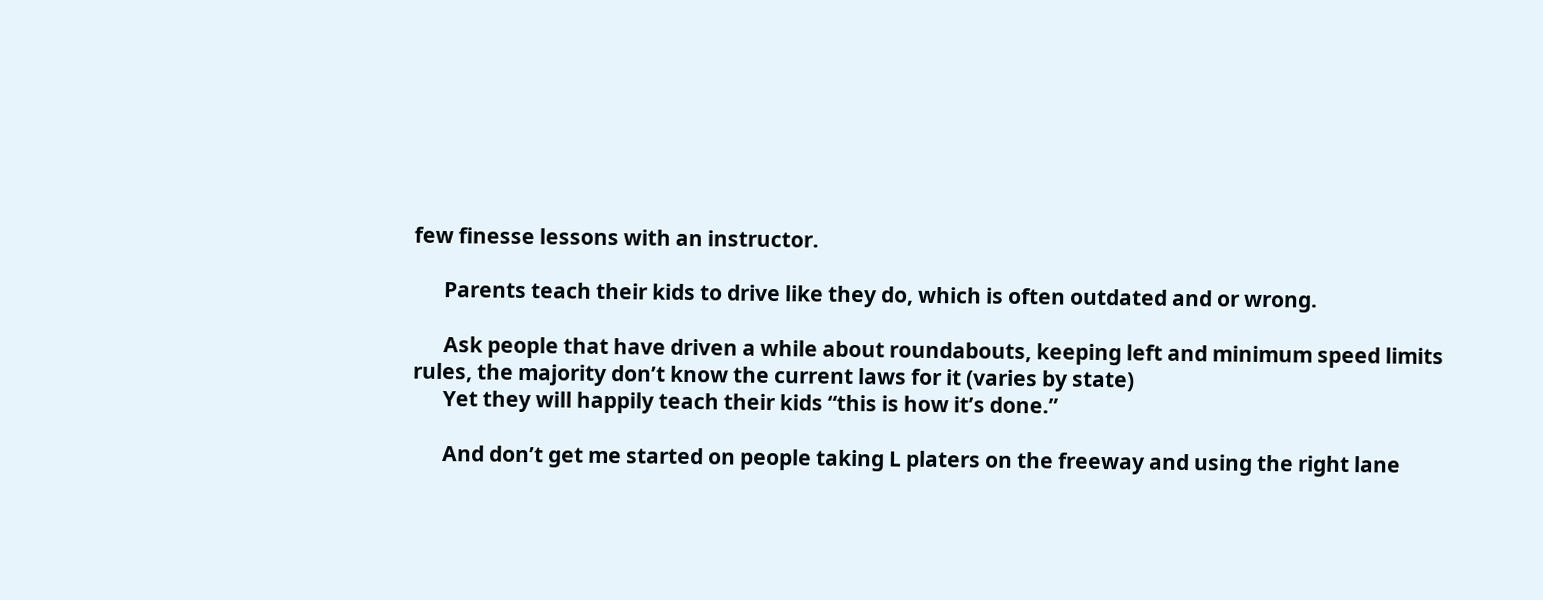few finesse lessons with an instructor.

      Parents teach their kids to drive like they do, which is often outdated and or wrong.

      Ask people that have driven a while about roundabouts, keeping left and minimum speed limits rules, the majority don’t know the current laws for it (varies by state)
      Yet they will happily teach their kids “this is how it’s done.”

      And don’t get me started on people taking L platers on the freeway and using the right lane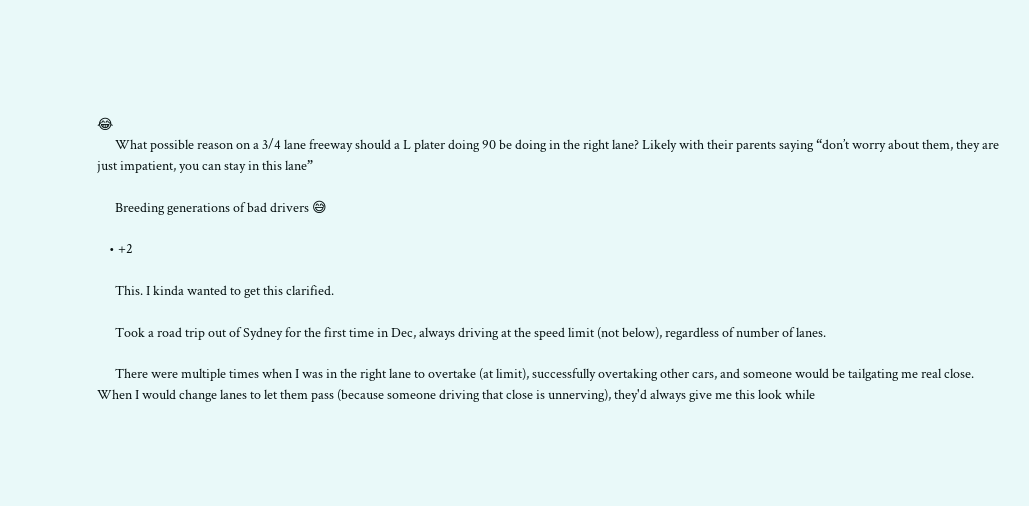😂
      What possible reason on a 3/4 lane freeway should a L plater doing 90 be doing in the right lane? Likely with their parents saying “don’t worry about them, they are just impatient, you can stay in this lane”

      Breeding generations of bad drivers 😅

    • +2

      This. I kinda wanted to get this clarified.

      Took a road trip out of Sydney for the first time in Dec, always driving at the speed limit (not below), regardless of number of lanes.

      There were multiple times when I was in the right lane to overtake (at limit), successfully overtaking other cars, and someone would be tailgating me real close. When I would change lanes to let them pass (because someone driving that close is unnerving), they'd always give me this look while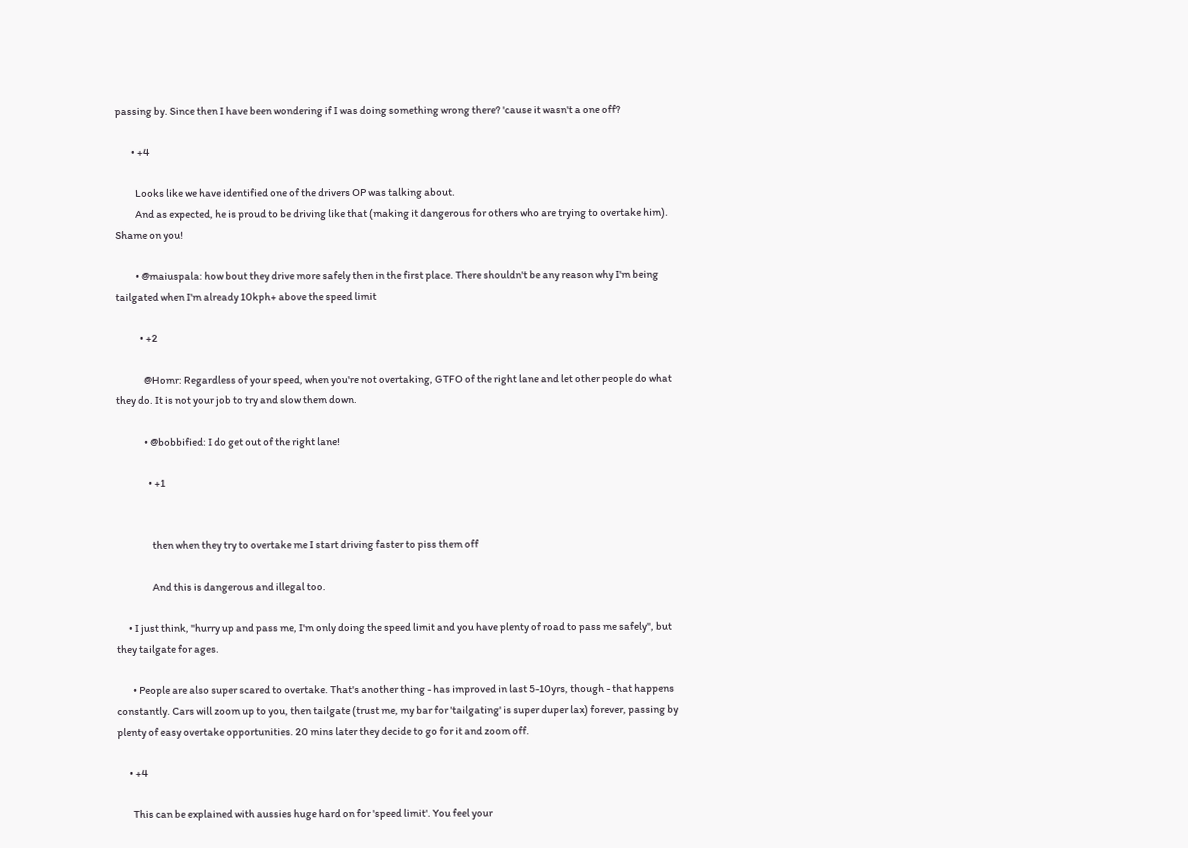passing by. Since then I have been wondering if I was doing something wrong there? 'cause it wasn't a one off?

        • +4

          Looks like we have identified one of the drivers OP was talking about.
          And as expected, he is proud to be driving like that (making it dangerous for others who are trying to overtake him). Shame on you!

          • @maiuspala: how bout they drive more safely then in the first place. There shouldn't be any reason why I'm being tailgated when I'm already 10kph+ above the speed limit

            • +2

              @Homr: Regardless of your speed, when you're not overtaking, GTFO of the right lane and let other people do what they do. It is not your job to try and slow them down.

              • @bobbified: I do get out of the right lane!

                • +1


                  then when they try to overtake me I start driving faster to piss them off

                  And this is dangerous and illegal too.

      • I just think, "hurry up and pass me, I'm only doing the speed limit and you have plenty of road to pass me safely", but they tailgate for ages.

        • People are also super scared to overtake. That's another thing - has improved in last 5-10yrs, though - that happens constantly. Cars will zoom up to you, then tailgate (trust me, my bar for 'tailgating' is super duper lax) forever, passing by plenty of easy overtake opportunities. 20 mins later they decide to go for it and zoom off.

      • +4

        This can be explained with aussies huge hard on for 'speed limit'. You feel your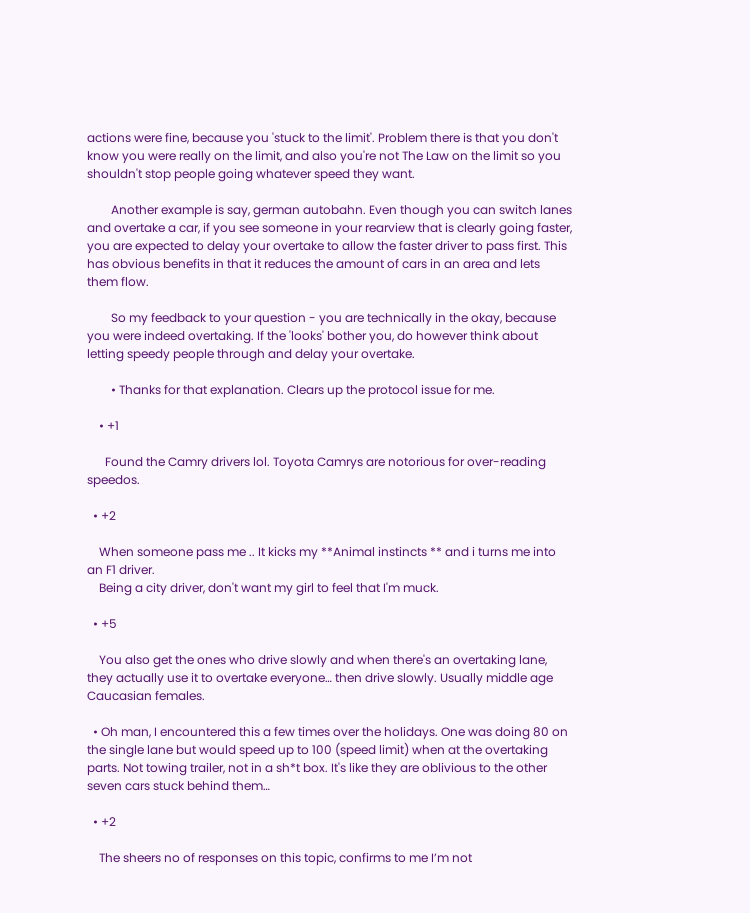actions were fine, because you 'stuck to the limit'. Problem there is that you don't know you were really on the limit, and also you're not The Law on the limit so you shouldn't stop people going whatever speed they want.

        Another example is say, german autobahn. Even though you can switch lanes and overtake a car, if you see someone in your rearview that is clearly going faster, you are expected to delay your overtake to allow the faster driver to pass first. This has obvious benefits in that it reduces the amount of cars in an area and lets them flow.

        So my feedback to your question - you are technically in the okay, because you were indeed overtaking. If the 'looks' bother you, do however think about letting speedy people through and delay your overtake.

        • Thanks for that explanation. Clears up the protocol issue for me.

    • +1

      Found the Camry drivers lol. Toyota Camrys are notorious for over-reading speedos.

  • +2

    When someone pass me .. It kicks my **Animal instincts ** and i turns me into an F1 driver.
    Being a city driver, don't want my girl to feel that I'm muck.

  • +5

    You also get the ones who drive slowly and when there's an overtaking lane, they actually use it to overtake everyone… then drive slowly. Usually middle age Caucasian females.

  • Oh man, I encountered this a few times over the holidays. One was doing 80 on the single lane but would speed up to 100 (speed limit) when at the overtaking parts. Not towing trailer, not in a sh*t box. It's like they are oblivious to the other seven cars stuck behind them…

  • +2

    The sheers no of responses on this topic, confirms to me I’m not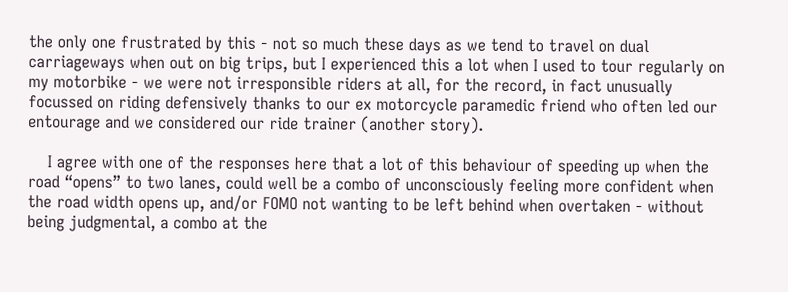the only one frustrated by this - not so much these days as we tend to travel on dual carriageways when out on big trips, but I experienced this a lot when I used to tour regularly on my motorbike - we were not irresponsible riders at all, for the record, in fact unusually focussed on riding defensively thanks to our ex motorcycle paramedic friend who often led our entourage and we considered our ride trainer (another story).

    I agree with one of the responses here that a lot of this behaviour of speeding up when the road “opens” to two lanes, could well be a combo of unconsciously feeling more confident when the road width opens up, and/or FOMO not wanting to be left behind when overtaken - without being judgmental, a combo at the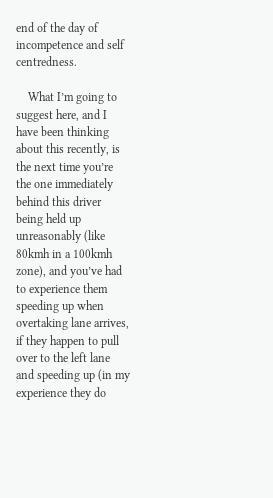end of the day of incompetence and self centredness.

    What I’m going to suggest here, and I have been thinking about this recently, is the next time you’re the one immediately behind this driver being held up unreasonably (like 80kmh in a 100kmh zone), and you’ve had to experience them speeding up when overtaking lane arrives, if they happen to pull over to the left lane and speeding up (in my experience they do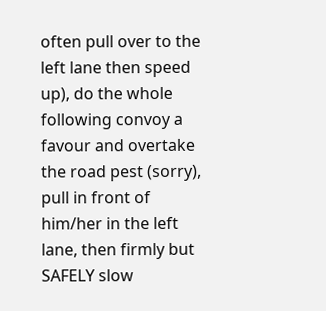often pull over to the left lane then speed up), do the whole following convoy a favour and overtake the road pest (sorry), pull in front of him/her in the left lane, then firmly but SAFELY slow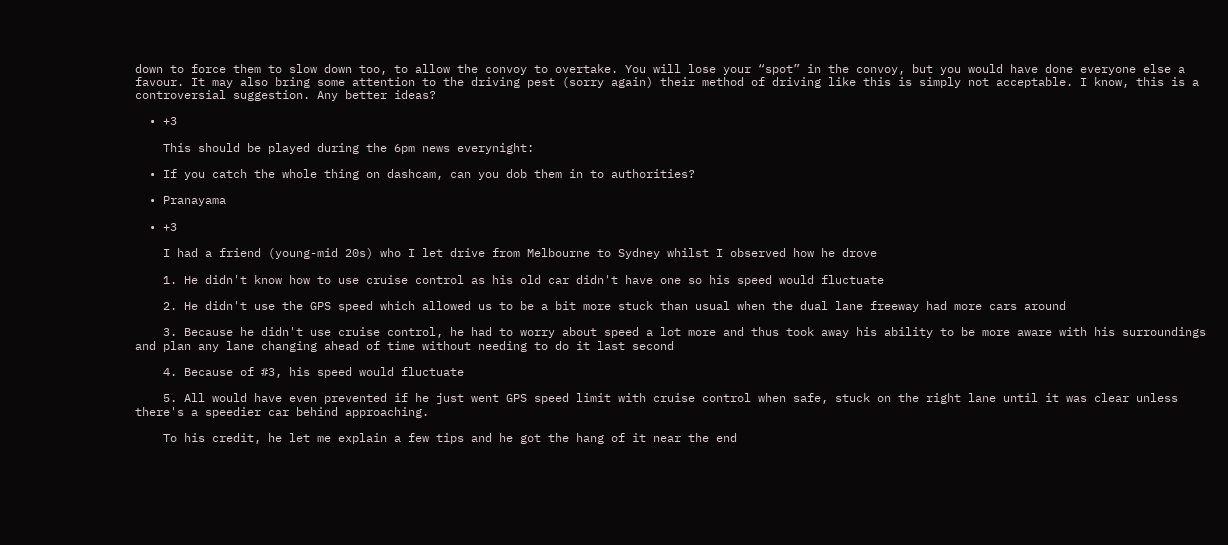down to force them to slow down too, to allow the convoy to overtake. You will lose your “spot” in the convoy, but you would have done everyone else a favour. It may also bring some attention to the driving pest (sorry again) their method of driving like this is simply not acceptable. I know, this is a controversial suggestion. Any better ideas?

  • +3

    This should be played during the 6pm news everynight:

  • If you catch the whole thing on dashcam, can you dob them in to authorities?

  • Pranayama

  • +3

    I had a friend (young-mid 20s) who I let drive from Melbourne to Sydney whilst I observed how he drove

    1. He didn't know how to use cruise control as his old car didn't have one so his speed would fluctuate

    2. He didn't use the GPS speed which allowed us to be a bit more stuck than usual when the dual lane freeway had more cars around

    3. Because he didn't use cruise control, he had to worry about speed a lot more and thus took away his ability to be more aware with his surroundings and plan any lane changing ahead of time without needing to do it last second

    4. Because of #3, his speed would fluctuate

    5. All would have even prevented if he just went GPS speed limit with cruise control when safe, stuck on the right lane until it was clear unless there's a speedier car behind approaching.

    To his credit, he let me explain a few tips and he got the hang of it near the end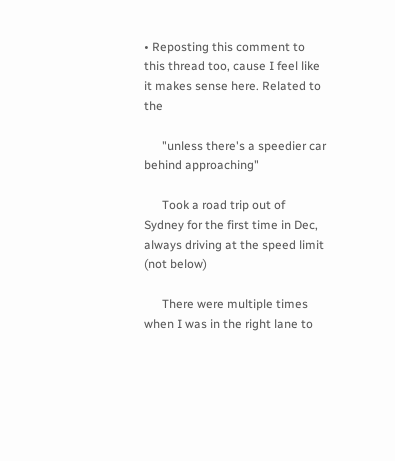• Reposting this comment to this thread too, cause I feel like it makes sense here. Related to the

      "unless there's a speedier car behind approaching"

      Took a road trip out of Sydney for the first time in Dec, always driving at the speed limit (not below)

      There were multiple times when I was in the right lane to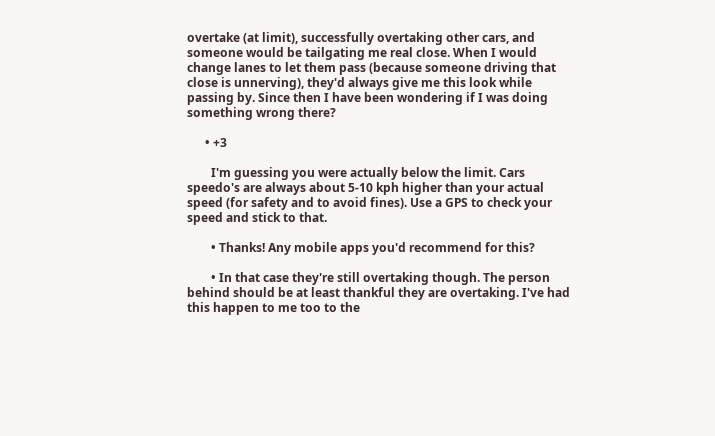overtake (at limit), successfully overtaking other cars, and someone would be tailgating me real close. When I would change lanes to let them pass (because someone driving that close is unnerving), they'd always give me this look while passing by. Since then I have been wondering if I was doing something wrong there?

      • +3

        I'm guessing you were actually below the limit. Cars speedo's are always about 5-10 kph higher than your actual speed (for safety and to avoid fines). Use a GPS to check your speed and stick to that.

        • Thanks! Any mobile apps you'd recommend for this?

        • In that case they're still overtaking though. The person behind should be at least thankful they are overtaking. I've had this happen to me too to the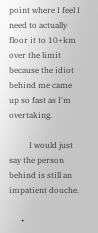point where I feel I need to actually floor it to 10+km over the limit because the idiot behind me came up so fast as I'm overtaking.

          I would just say the person behind is still an impatient douche.

      •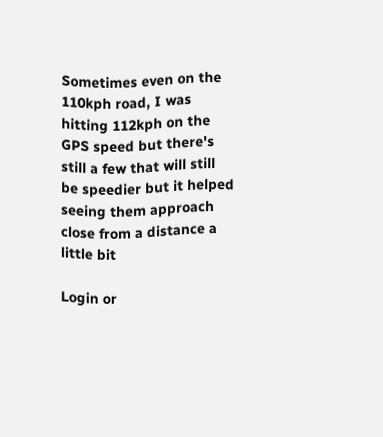Sometimes even on the 110kph road, I was hitting 112kph on the GPS speed but there's still a few that will still be speedier but it helped seeing them approach close from a distance a little bit

Login or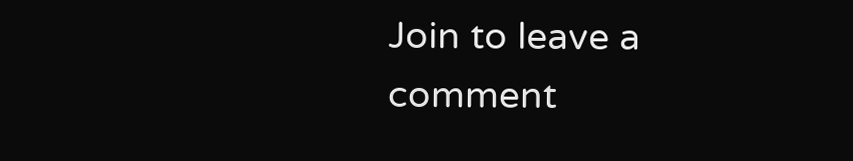Join to leave a comment